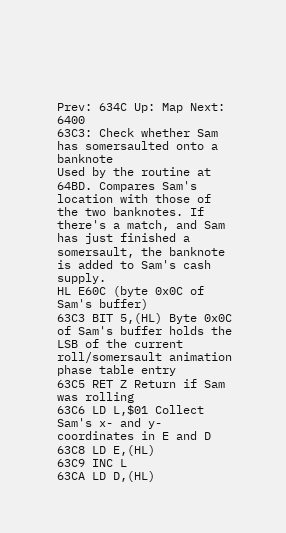Prev: 634C Up: Map Next: 6400
63C3: Check whether Sam has somersaulted onto a banknote
Used by the routine at 64BD. Compares Sam's location with those of the two banknotes. If there's a match, and Sam has just finished a somersault, the banknote is added to Sam's cash supply.
HL E60C (byte 0x0C of Sam's buffer)
63C3 BIT 5,(HL) Byte 0x0C of Sam's buffer holds the LSB of the current roll/somersault animation phase table entry
63C5 RET Z Return if Sam was rolling
63C6 LD L,$01 Collect Sam's x- and y-coordinates in E and D
63C8 LD E,(HL)
63C9 INC L
63CA LD D,(HL)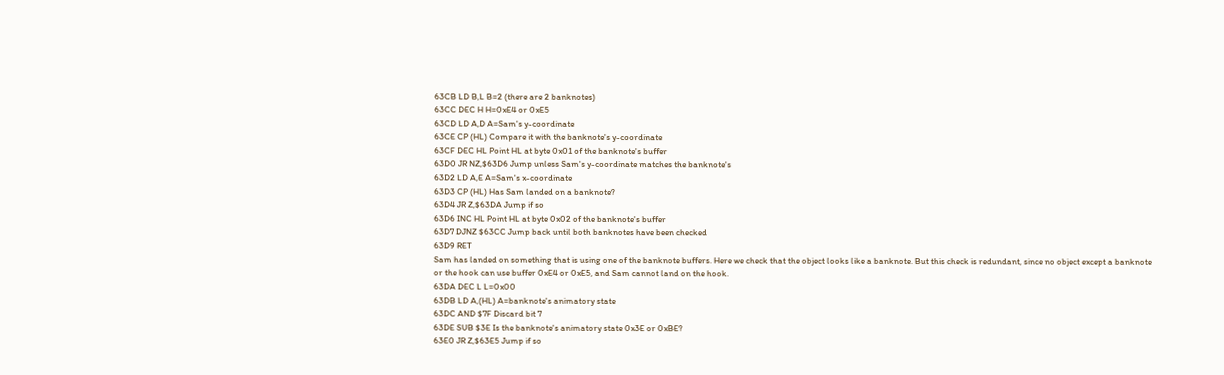63CB LD B,L B=2 (there are 2 banknotes)
63CC DEC H H=0xE4 or 0xE5
63CD LD A,D A=Sam's y-coordinate
63CE CP (HL) Compare it with the banknote's y-coordinate
63CF DEC HL Point HL at byte 0x01 of the banknote's buffer
63D0 JR NZ,$63D6 Jump unless Sam's y-coordinate matches the banknote's
63D2 LD A,E A=Sam's x-coordinate
63D3 CP (HL) Has Sam landed on a banknote?
63D4 JR Z,$63DA Jump if so
63D6 INC HL Point HL at byte 0x02 of the banknote's buffer
63D7 DJNZ $63CC Jump back until both banknotes have been checked
63D9 RET
Sam has landed on something that is using one of the banknote buffers. Here we check that the object looks like a banknote. But this check is redundant, since no object except a banknote or the hook can use buffer 0xE4 or 0xE5, and Sam cannot land on the hook.
63DA DEC L L=0x00
63DB LD A,(HL) A=banknote's animatory state
63DC AND $7F Discard bit 7
63DE SUB $3E Is the banknote's animatory state 0x3E or 0xBE?
63E0 JR Z,$63E5 Jump if so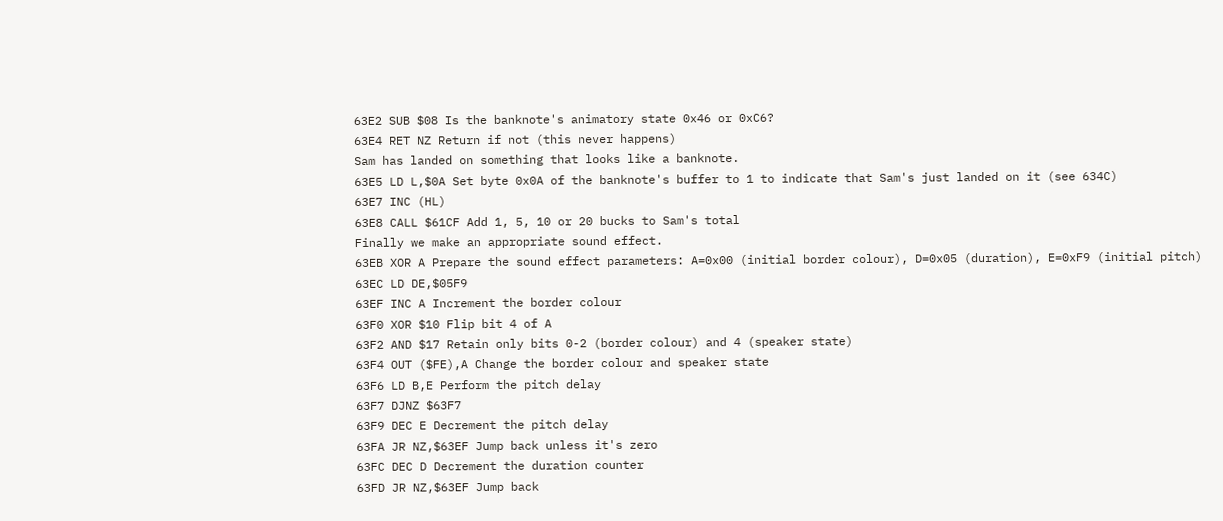63E2 SUB $08 Is the banknote's animatory state 0x46 or 0xC6?
63E4 RET NZ Return if not (this never happens)
Sam has landed on something that looks like a banknote.
63E5 LD L,$0A Set byte 0x0A of the banknote's buffer to 1 to indicate that Sam's just landed on it (see 634C)
63E7 INC (HL)
63E8 CALL $61CF Add 1, 5, 10 or 20 bucks to Sam's total
Finally we make an appropriate sound effect.
63EB XOR A Prepare the sound effect parameters: A=0x00 (initial border colour), D=0x05 (duration), E=0xF9 (initial pitch)
63EC LD DE,$05F9
63EF INC A Increment the border colour
63F0 XOR $10 Flip bit 4 of A
63F2 AND $17 Retain only bits 0-2 (border colour) and 4 (speaker state)
63F4 OUT ($FE),A Change the border colour and speaker state
63F6 LD B,E Perform the pitch delay
63F7 DJNZ $63F7
63F9 DEC E Decrement the pitch delay
63FA JR NZ,$63EF Jump back unless it's zero
63FC DEC D Decrement the duration counter
63FD JR NZ,$63EF Jump back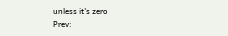unless it's zero
Prev: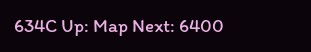634C Up: Map Next: 6400